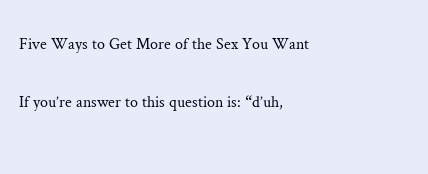Five Ways to Get More of the Sex You Want

If you’re answer to this question is: “d’uh,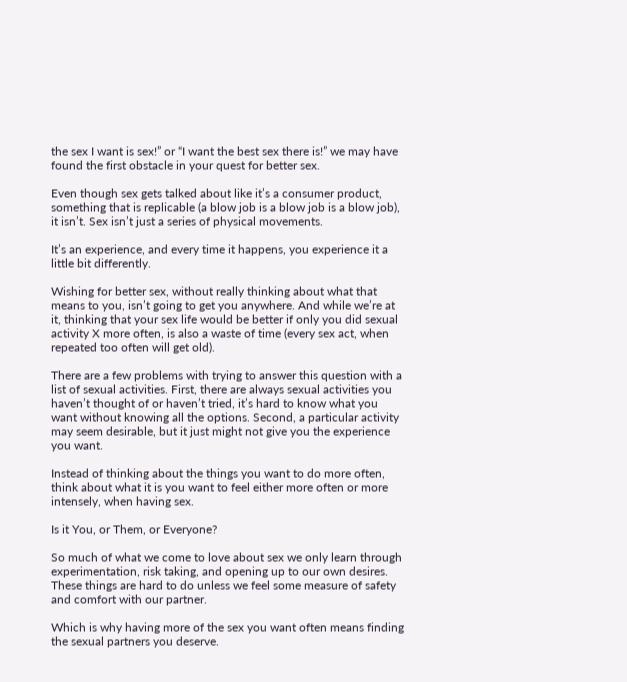the sex I want is sex!” or “I want the best sex there is!” we may have found the first obstacle in your quest for better sex.

Even though sex gets talked about like it’s a consumer product, something that is replicable (a blow job is a blow job is a blow job), it isn’t. Sex isn’t just a series of physical movements.

It’s an experience, and every time it happens, you experience it a little bit differently.

Wishing for better sex, without really thinking about what that means to you, isn’t going to get you anywhere. And while we’re at it, thinking that your sex life would be better if only you did sexual activity X more often, is also a waste of time (every sex act, when repeated too often will get old).

There are a few problems with trying to answer this question with a list of sexual activities. First, there are always sexual activities you haven’t thought of or haven’t tried, it’s hard to know what you want without knowing all the options. Second, a particular activity may seem desirable, but it just might not give you the experience you want.

Instead of thinking about the things you want to do more often, think about what it is you want to feel either more often or more intensely, when having sex.

Is it You, or Them, or Everyone?

So much of what we come to love about sex we only learn through experimentation, risk taking, and opening up to our own desires. These things are hard to do unless we feel some measure of safety and comfort with our partner.

Which is why having more of the sex you want often means finding the sexual partners you deserve.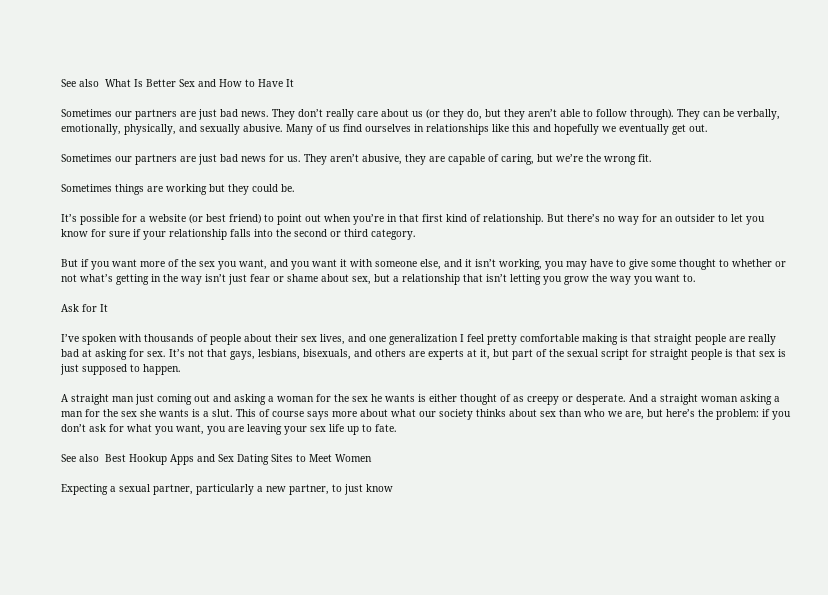See also  What Is Better Sex and How to Have It

Sometimes our partners are just bad news. They don’t really care about us (or they do, but they aren’t able to follow through). They can be verbally, emotionally, physically, and sexually abusive. Many of us find ourselves in relationships like this and hopefully we eventually get out.

Sometimes our partners are just bad news for us. They aren’t abusive, they are capable of caring, but we’re the wrong fit.

Sometimes things are working but they could be.

It’s possible for a website (or best friend) to point out when you’re in that first kind of relationship. But there’s no way for an outsider to let you know for sure if your relationship falls into the second or third category.

But if you want more of the sex you want, and you want it with someone else, and it isn’t working, you may have to give some thought to whether or not what’s getting in the way isn’t just fear or shame about sex, but a relationship that isn’t letting you grow the way you want to.

Ask for It

I’ve spoken with thousands of people about their sex lives, and one generalization I feel pretty comfortable making is that straight people are really bad at asking for sex. It’s not that gays, lesbians, bisexuals, and others are experts at it, but part of the sexual script for straight people is that sex is just supposed to happen.

A straight man just coming out and asking a woman for the sex he wants is either thought of as creepy or desperate. And a straight woman asking a man for the sex she wants is a slut. This of course says more about what our society thinks about sex than who we are, but here’s the problem: if you don’t ask for what you want, you are leaving your sex life up to fate.

See also  Best Hookup Apps and Sex Dating Sites to Meet Women

Expecting a sexual partner, particularly a new partner, to just know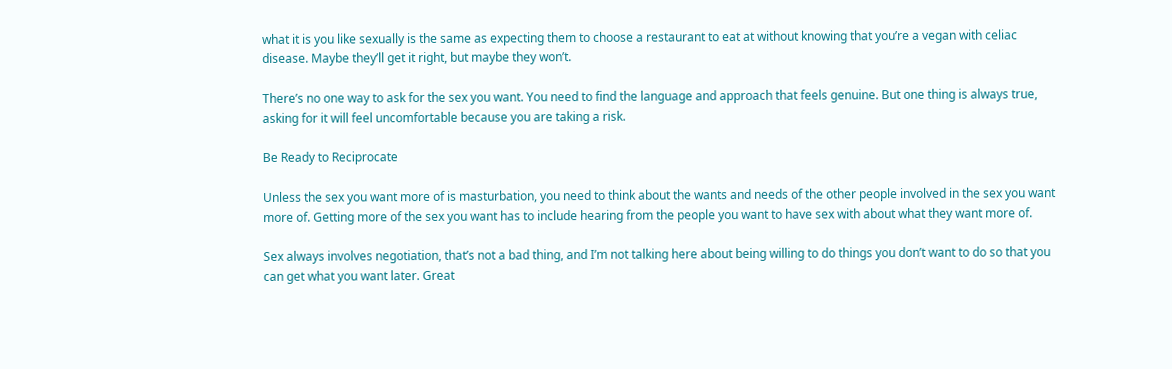what it is you like sexually is the same as expecting them to choose a restaurant to eat at without knowing that you’re a vegan with celiac disease. Maybe they’ll get it right, but maybe they won’t.

There’s no one way to ask for the sex you want. You need to find the language and approach that feels genuine. But one thing is always true, asking for it will feel uncomfortable because you are taking a risk.

Be Ready to Reciprocate

Unless the sex you want more of is masturbation, you need to think about the wants and needs of the other people involved in the sex you want more of. Getting more of the sex you want has to include hearing from the people you want to have sex with about what they want more of.

Sex always involves negotiation, that’s not a bad thing, and I’m not talking here about being willing to do things you don’t want to do so that you can get what you want later. Great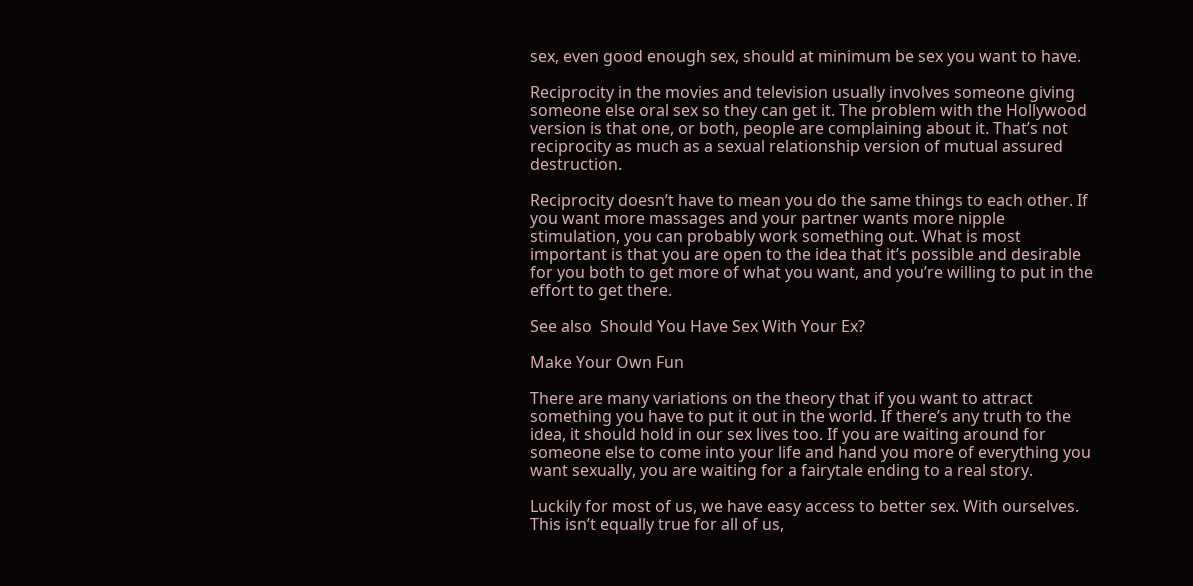sex, even good enough sex, should at minimum be sex you want to have.

Reciprocity in the movies and television usually involves someone giving someone else oral sex so they can get it. The problem with the Hollywood version is that one, or both, people are complaining about it. That’s not reciprocity as much as a sexual relationship version of mutual assured destruction.

Reciprocity doesn’t have to mean you do the same things to each other. If you want more massages and your partner wants more nipple stimulation, you can probably work something out. What is most important is that you are open to the idea that it’s possible and desirable for you both to get more of what you want, and you’re willing to put in the effort to get there.

See also  Should You Have Sex With Your Ex?

Make Your Own Fun

There are many variations on the theory that if you want to attract something you have to put it out in the world. If there’s any truth to the idea, it should hold in our sex lives too. If you are waiting around for someone else to come into your life and hand you more of everything you want sexually, you are waiting for a fairytale ending to a real story.

Luckily for most of us, we have easy access to better sex. With ourselves. This isn’t equally true for all of us,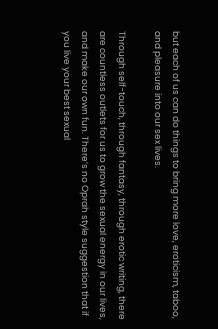but each of us can do things to bring more love, eroticism, taboo, and pleasure into our sex lives.

Through self-touch, through fantasy, through erotic writing, there are countless outlets for us to grow the sexual energy in our lives, and make our own fun. There’s no Oprah style suggestion that if you live your best sexual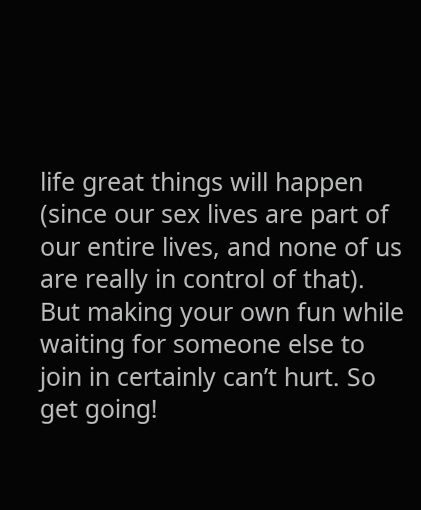life great things will happen (since our sex lives are part of our entire lives, and none of us are really in control of that). But making your own fun while waiting for someone else to join in certainly can’t hurt. So get going!